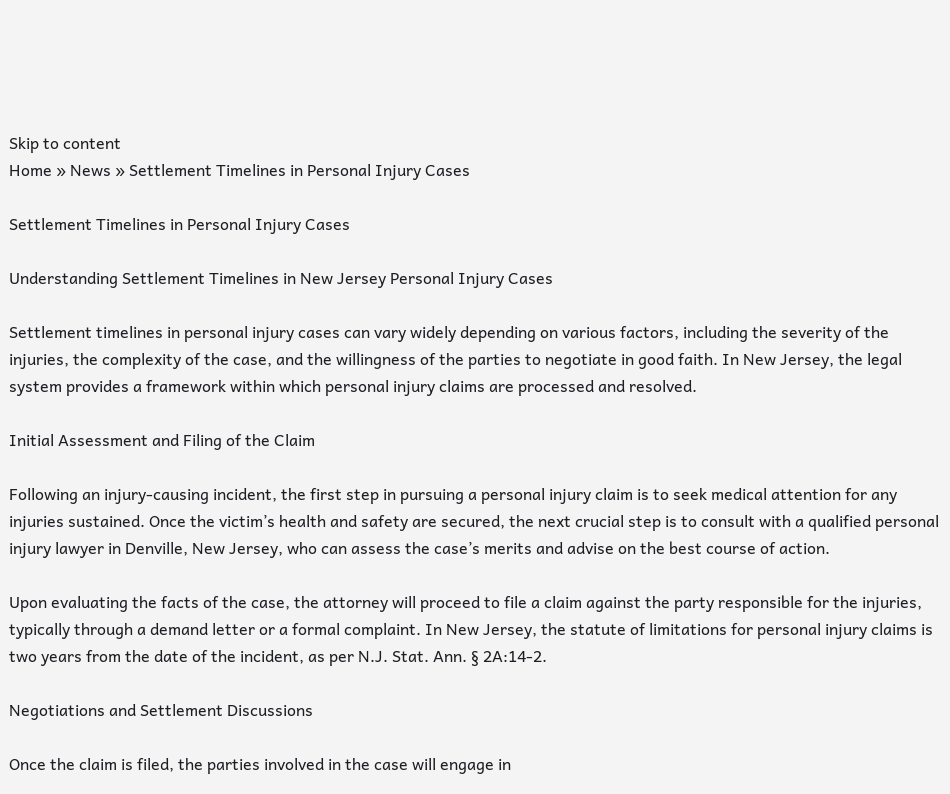Skip to content
Home » News » Settlement Timelines in Personal Injury Cases

Settlement Timelines in Personal Injury Cases

Understanding Settlement Timelines in New Jersey Personal Injury Cases

Settlement timelines in personal injury cases can vary widely depending on various factors, including the severity of the injuries, the complexity of the case, and the willingness of the parties to negotiate in good faith. In New Jersey, the legal system provides a framework within which personal injury claims are processed and resolved.

Initial Assessment and Filing of the Claim

Following an injury-causing incident, the first step in pursuing a personal injury claim is to seek medical attention for any injuries sustained. Once the victim’s health and safety are secured, the next crucial step is to consult with a qualified personal injury lawyer in Denville, New Jersey, who can assess the case’s merits and advise on the best course of action.

Upon evaluating the facts of the case, the attorney will proceed to file a claim against the party responsible for the injuries, typically through a demand letter or a formal complaint. In New Jersey, the statute of limitations for personal injury claims is two years from the date of the incident, as per N.J. Stat. Ann. § 2A:14-2.

Negotiations and Settlement Discussions

Once the claim is filed, the parties involved in the case will engage in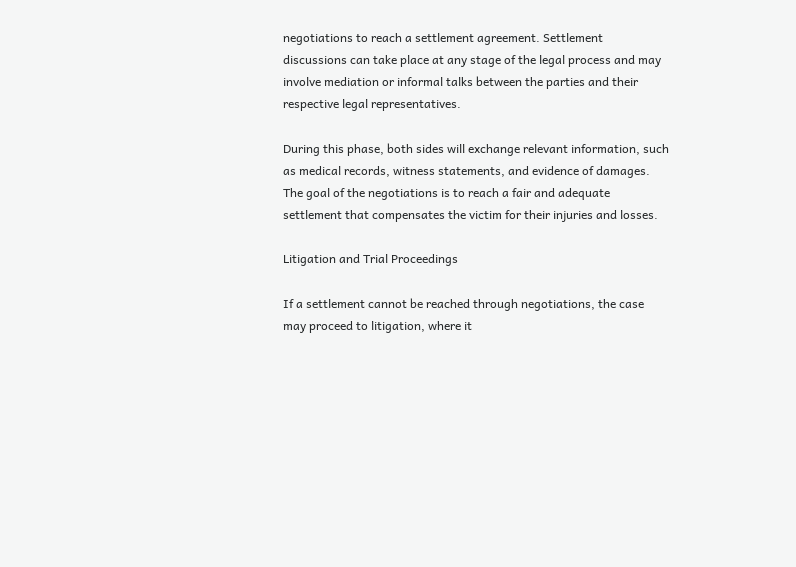negotiations to reach a settlement agreement. Settlement discussions can take place at any stage of the legal process and may involve mediation or informal talks between the parties and their respective legal representatives.

During this phase, both sides will exchange relevant information, such as medical records, witness statements, and evidence of damages. The goal of the negotiations is to reach a fair and adequate settlement that compensates the victim for their injuries and losses.

Litigation and Trial Proceedings

If a settlement cannot be reached through negotiations, the case may proceed to litigation, where it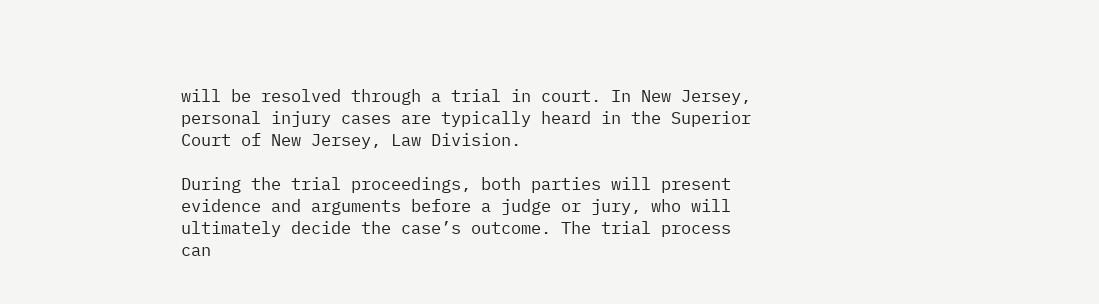will be resolved through a trial in court. In New Jersey, personal injury cases are typically heard in the Superior Court of New Jersey, Law Division.

During the trial proceedings, both parties will present evidence and arguments before a judge or jury, who will ultimately decide the case’s outcome. The trial process can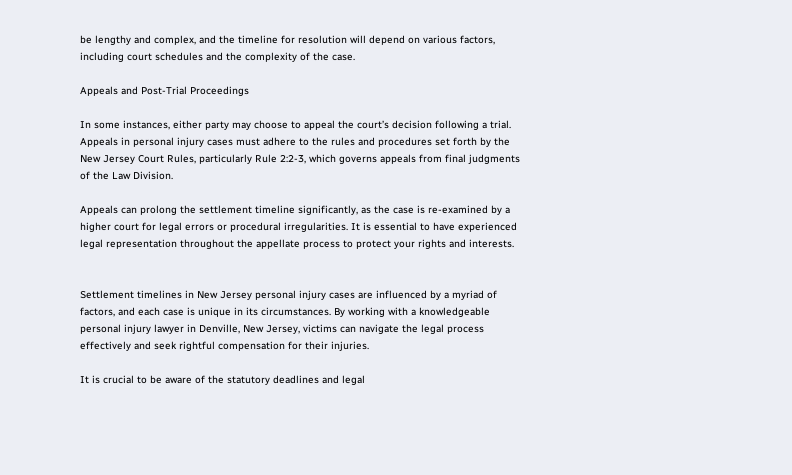be lengthy and complex, and the timeline for resolution will depend on various factors, including court schedules and the complexity of the case.

Appeals and Post-Trial Proceedings

In some instances, either party may choose to appeal the court’s decision following a trial. Appeals in personal injury cases must adhere to the rules and procedures set forth by the New Jersey Court Rules, particularly Rule 2:2-3, which governs appeals from final judgments of the Law Division.

Appeals can prolong the settlement timeline significantly, as the case is re-examined by a higher court for legal errors or procedural irregularities. It is essential to have experienced legal representation throughout the appellate process to protect your rights and interests.


Settlement timelines in New Jersey personal injury cases are influenced by a myriad of factors, and each case is unique in its circumstances. By working with a knowledgeable personal injury lawyer in Denville, New Jersey, victims can navigate the legal process effectively and seek rightful compensation for their injuries.

It is crucial to be aware of the statutory deadlines and legal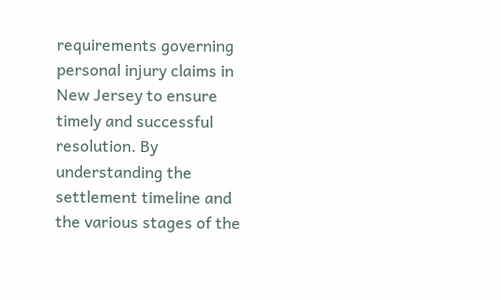requirements governing personal injury claims in New Jersey to ensure timely and successful resolution. By understanding the settlement timeline and the various stages of the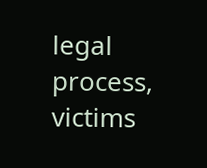legal process, victims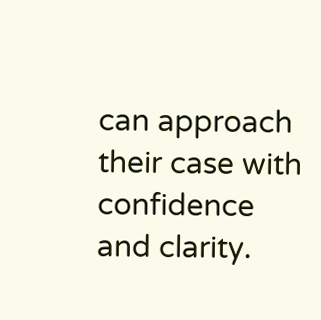can approach their case with confidence and clarity.